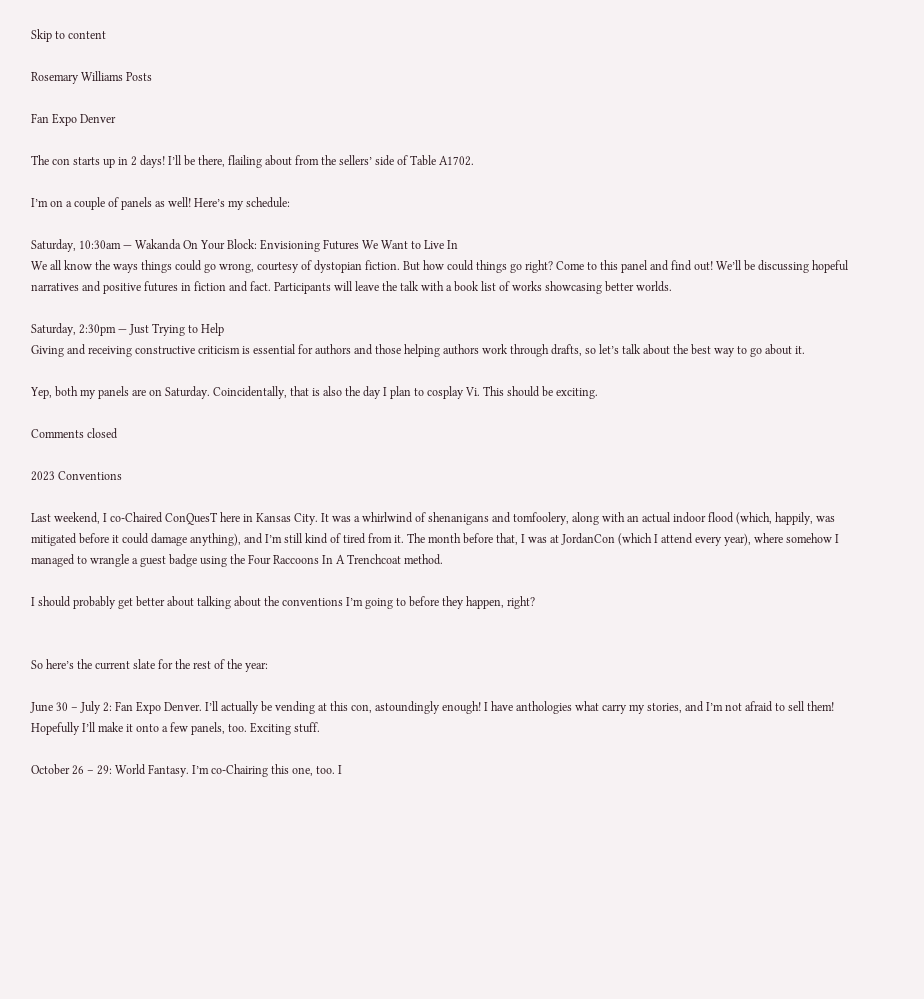Skip to content

Rosemary Williams Posts

Fan Expo Denver

The con starts up in 2 days! I’ll be there, flailing about from the sellers’ side of Table A1702.

I’m on a couple of panels as well! Here’s my schedule:

Saturday, 10:30am — Wakanda On Your Block: Envisioning Futures We Want to Live In
We all know the ways things could go wrong, courtesy of dystopian fiction. But how could things go right? Come to this panel and find out! We’ll be discussing hopeful narratives and positive futures in fiction and fact. Participants will leave the talk with a book list of works showcasing better worlds.

Saturday, 2:30pm — Just Trying to Help
Giving and receiving constructive criticism is essential for authors and those helping authors work through drafts, so let’s talk about the best way to go about it.

Yep, both my panels are on Saturday. Coincidentally, that is also the day I plan to cosplay Vi. This should be exciting.

Comments closed

2023 Conventions

Last weekend, I co-Chaired ConQuesT here in Kansas City. It was a whirlwind of shenanigans and tomfoolery, along with an actual indoor flood (which, happily, was mitigated before it could damage anything), and I’m still kind of tired from it. The month before that, I was at JordanCon (which I attend every year), where somehow I managed to wrangle a guest badge using the Four Raccoons In A Trenchcoat method.

I should probably get better about talking about the conventions I’m going to before they happen, right?


So here’s the current slate for the rest of the year:

June 30 – July 2: Fan Expo Denver. I’ll actually be vending at this con, astoundingly enough! I have anthologies what carry my stories, and I’m not afraid to sell them! Hopefully I’ll make it onto a few panels, too. Exciting stuff.

October 26 – 29: World Fantasy. I’m co-Chairing this one, too. I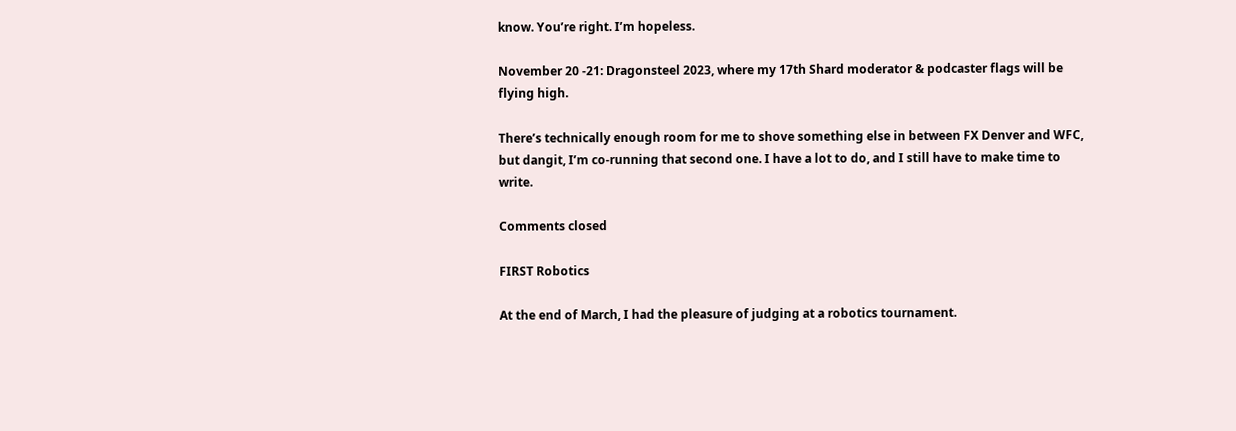know. You’re right. I’m hopeless.

November 20 -21: Dragonsteel 2023, where my 17th Shard moderator & podcaster flags will be flying high.

There’s technically enough room for me to shove something else in between FX Denver and WFC, but dangit, I’m co-running that second one. I have a lot to do, and I still have to make time to write.

Comments closed

FIRST Robotics

At the end of March, I had the pleasure of judging at a robotics tournament.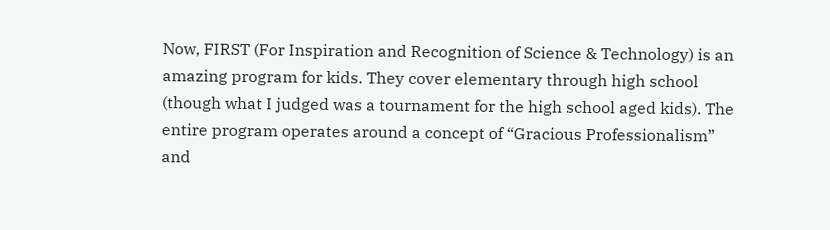Now, FIRST (For Inspiration and Recognition of Science & Technology) is an amazing program for kids. They cover elementary through high school (though what I judged was a tournament for the high school aged kids). The entire program operates around a concept of “Gracious Professionalism” and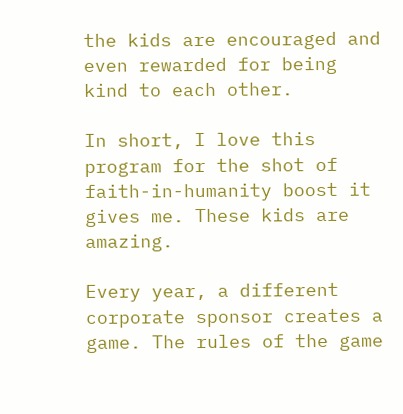the kids are encouraged and even rewarded for being kind to each other.

In short, I love this program for the shot of faith-in-humanity boost it gives me. These kids are amazing.

Every year, a different corporate sponsor creates a game. The rules of the game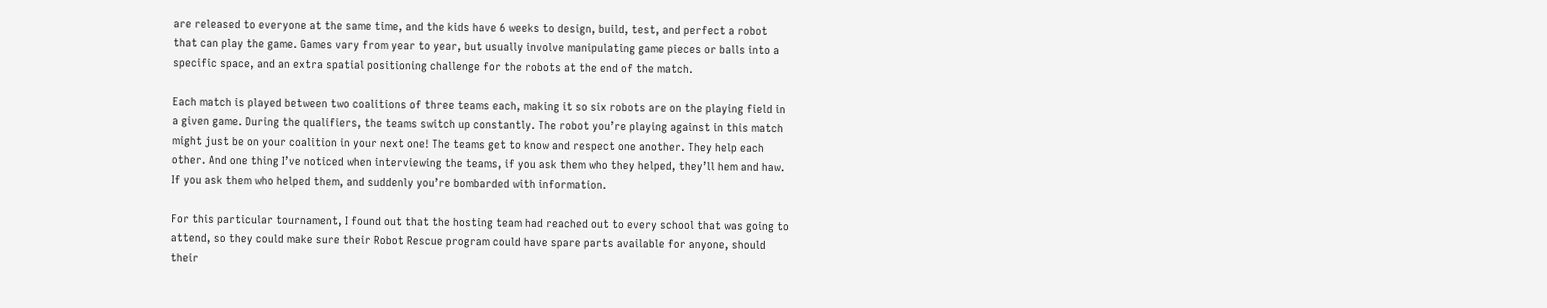are released to everyone at the same time, and the kids have 6 weeks to design, build, test, and perfect a robot that can play the game. Games vary from year to year, but usually involve manipulating game pieces or balls into a specific space, and an extra spatial positioning challenge for the robots at the end of the match.

Each match is played between two coalitions of three teams each, making it so six robots are on the playing field in a given game. During the qualifiers, the teams switch up constantly. The robot you’re playing against in this match might just be on your coalition in your next one! The teams get to know and respect one another. They help each other. And one thing I’ve noticed when interviewing the teams, if you ask them who they helped, they’ll hem and haw. If you ask them who helped them, and suddenly you’re bombarded with information.

For this particular tournament, I found out that the hosting team had reached out to every school that was going to attend, so they could make sure their Robot Rescue program could have spare parts available for anyone, should their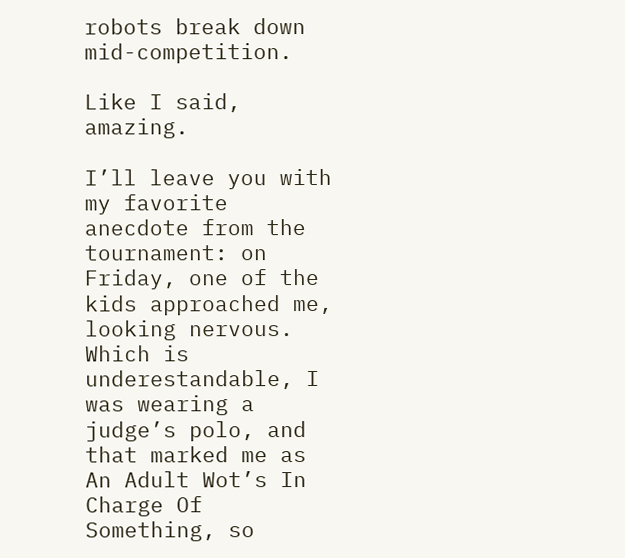robots break down mid-competition.

Like I said, amazing.

I’ll leave you with my favorite anecdote from the tournament: on Friday, one of the kids approached me, looking nervous. Which is underestandable, I was wearing a judge’s polo, and that marked me as An Adult Wot’s In Charge Of Something, so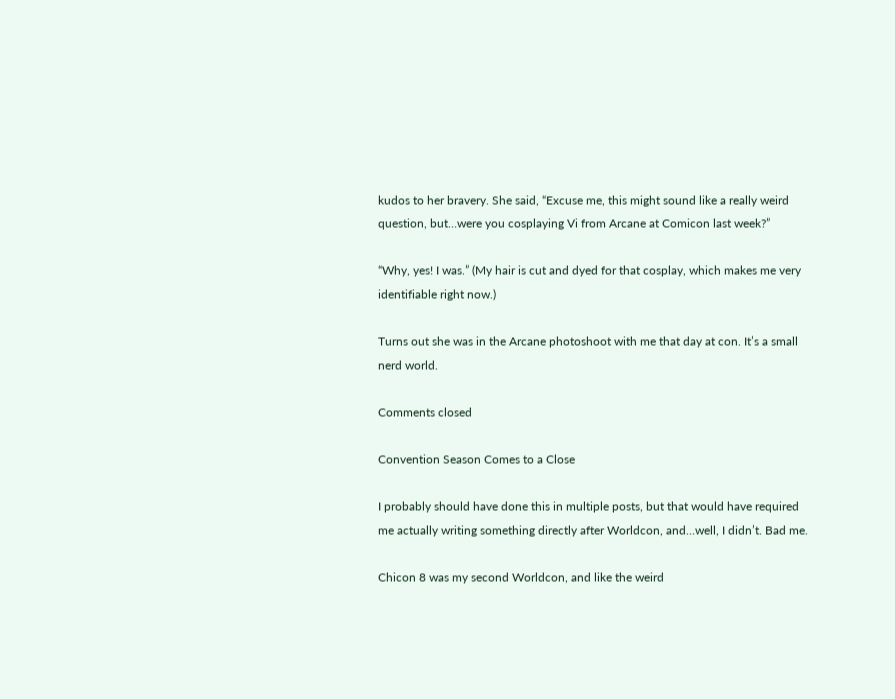kudos to her bravery. She said, “Excuse me, this might sound like a really weird question, but…were you cosplaying Vi from Arcane at Comicon last week?”

“Why, yes! I was.” (My hair is cut and dyed for that cosplay, which makes me very identifiable right now.)

Turns out she was in the Arcane photoshoot with me that day at con. It’s a small nerd world.

Comments closed

Convention Season Comes to a Close

I probably should have done this in multiple posts, but that would have required me actually writing something directly after Worldcon, and…well, I didn’t. Bad me.

Chicon 8 was my second Worldcon, and like the weird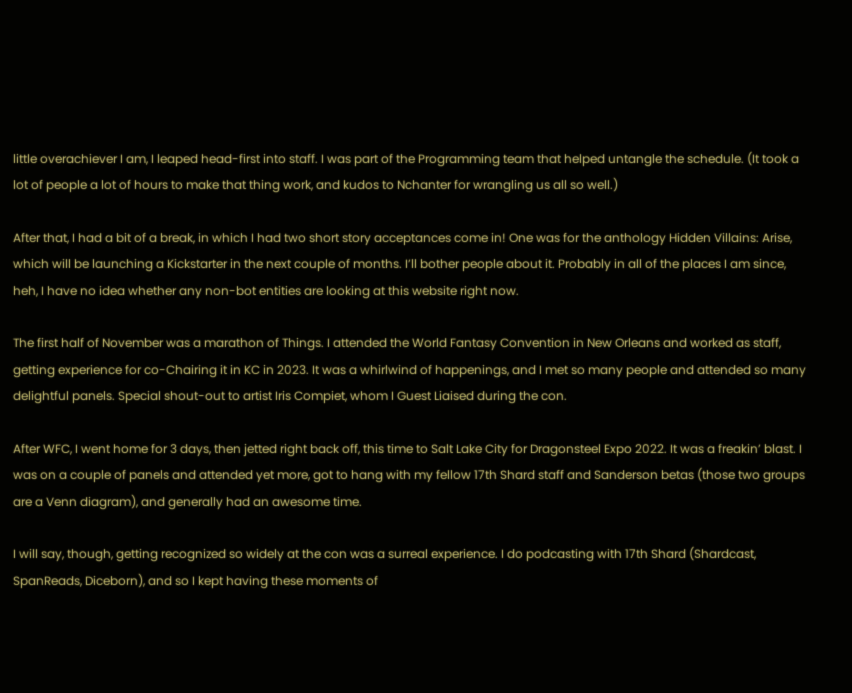little overachiever I am, I leaped head-first into staff. I was part of the Programming team that helped untangle the schedule. (It took a lot of people a lot of hours to make that thing work, and kudos to Nchanter for wrangling us all so well.)

After that, I had a bit of a break, in which I had two short story acceptances come in! One was for the anthology Hidden Villains: Arise, which will be launching a Kickstarter in the next couple of months. I’ll bother people about it. Probably in all of the places I am since, heh, I have no idea whether any non-bot entities are looking at this website right now.

The first half of November was a marathon of Things. I attended the World Fantasy Convention in New Orleans and worked as staff, getting experience for co-Chairing it in KC in 2023. It was a whirlwind of happenings, and I met so many people and attended so many delightful panels. Special shout-out to artist Iris Compiet, whom I Guest Liaised during the con.

After WFC, I went home for 3 days, then jetted right back off, this time to Salt Lake City for Dragonsteel Expo 2022. It was a freakin’ blast. I was on a couple of panels and attended yet more, got to hang with my fellow 17th Shard staff and Sanderson betas (those two groups are a Venn diagram), and generally had an awesome time.

I will say, though, getting recognized so widely at the con was a surreal experience. I do podcasting with 17th Shard (Shardcast, SpanReads, Diceborn), and so I kept having these moments of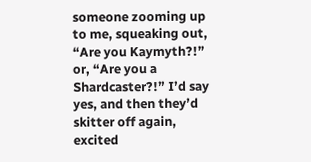someone zooming up to me, squeaking out, “Are you Kaymyth?!” or, “Are you a Shardcaster?!” I’d say yes, and then they’d skitter off again, excited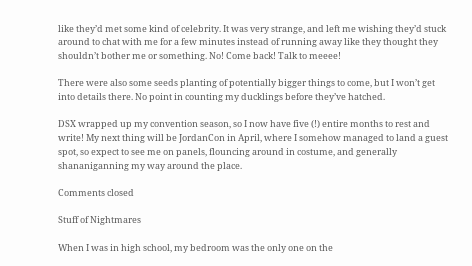like they’d met some kind of celebrity. It was very strange, and left me wishing they’d stuck around to chat with me for a few minutes instead of running away like they thought they shouldn’t bother me or something. No! Come back! Talk to meeee!

There were also some seeds planting of potentially bigger things to come, but I won’t get into details there. No point in counting my ducklings before they’ve hatched.

DSX wrapped up my convention season, so I now have five (!) entire months to rest and write! My next thing will be JordanCon in April, where I somehow managed to land a guest spot, so expect to see me on panels, flouncing around in costume, and generally shananiganning my way around the place.

Comments closed

Stuff of Nightmares

When I was in high school, my bedroom was the only one on the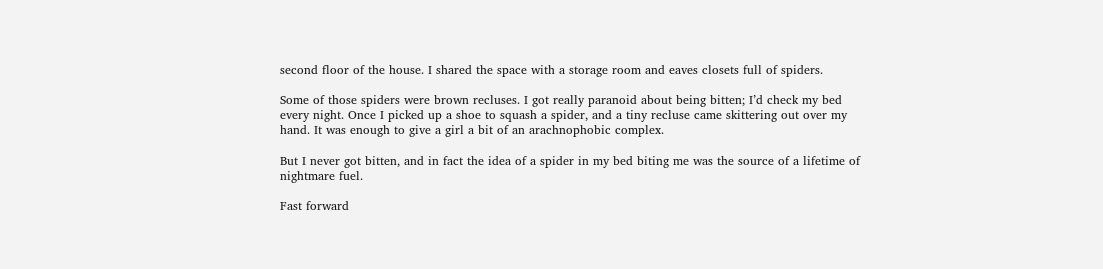second floor of the house. I shared the space with a storage room and eaves closets full of spiders.

Some of those spiders were brown recluses. I got really paranoid about being bitten; I’d check my bed every night. Once I picked up a shoe to squash a spider, and a tiny recluse came skittering out over my hand. It was enough to give a girl a bit of an arachnophobic complex.

But I never got bitten, and in fact the idea of a spider in my bed biting me was the source of a lifetime of nightmare fuel.

Fast forward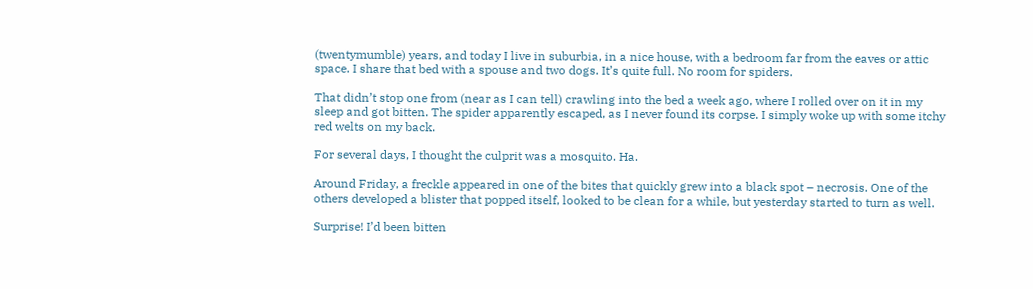(twentymumble) years, and today I live in suburbia, in a nice house, with a bedroom far from the eaves or attic space. I share that bed with a spouse and two dogs. It’s quite full. No room for spiders.

That didn’t stop one from (near as I can tell) crawling into the bed a week ago, where I rolled over on it in my sleep and got bitten. The spider apparently escaped, as I never found its corpse. I simply woke up with some itchy red welts on my back.

For several days, I thought the culprit was a mosquito. Ha.

Around Friday, a freckle appeared in one of the bites that quickly grew into a black spot – necrosis. One of the others developed a blister that popped itself, looked to be clean for a while, but yesterday started to turn as well.

Surprise! I’d been bitten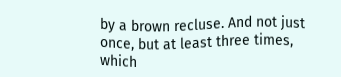by a brown recluse. And not just once, but at least three times, which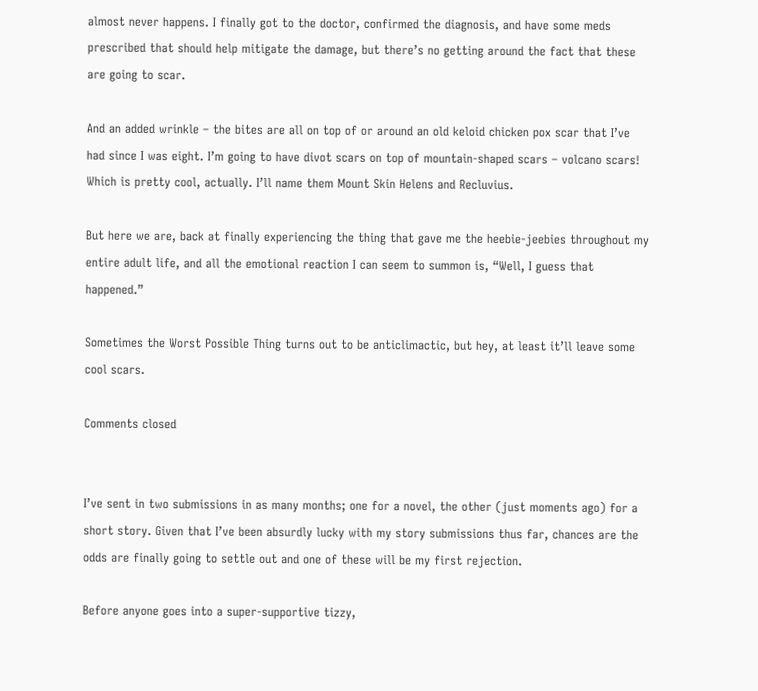almost never happens. I finally got to the doctor, confirmed the diagnosis, and have some meds prescribed that should help mitigate the damage, but there’s no getting around the fact that these are going to scar.

And an added wrinkle – the bites are all on top of or around an old keloid chicken pox scar that I’ve had since I was eight. I’m going to have divot scars on top of mountain-shaped scars – volcano scars! Which is pretty cool, actually. I’ll name them Mount Skin Helens and Recluvius.

But here we are, back at finally experiencing the thing that gave me the heebie-jeebies throughout my entire adult life, and all the emotional reaction I can seem to summon is, “Well, I guess that happened.”

Sometimes the Worst Possible Thing turns out to be anticlimactic, but hey, at least it’ll leave some cool scars.

Comments closed


I’ve sent in two submissions in as many months; one for a novel, the other (just moments ago) for a short story. Given that I’ve been absurdly lucky with my story submissions thus far, chances are the odds are finally going to settle out and one of these will be my first rejection.

Before anyone goes into a super-supportive tizzy,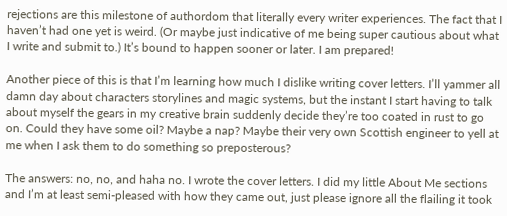rejections are this milestone of authordom that literally every writer experiences. The fact that I haven’t had one yet is weird. (Or maybe just indicative of me being super cautious about what I write and submit to.) It’s bound to happen sooner or later. I am prepared!

Another piece of this is that I’m learning how much I dislike writing cover letters. I’ll yammer all damn day about characters storylines and magic systems, but the instant I start having to talk about myself the gears in my creative brain suddenly decide they’re too coated in rust to go on. Could they have some oil? Maybe a nap? Maybe their very own Scottish engineer to yell at me when I ask them to do something so preposterous?

The answers: no, no, and haha no. I wrote the cover letters. I did my little About Me sections and I’m at least semi-pleased with how they came out, just please ignore all the flailing it took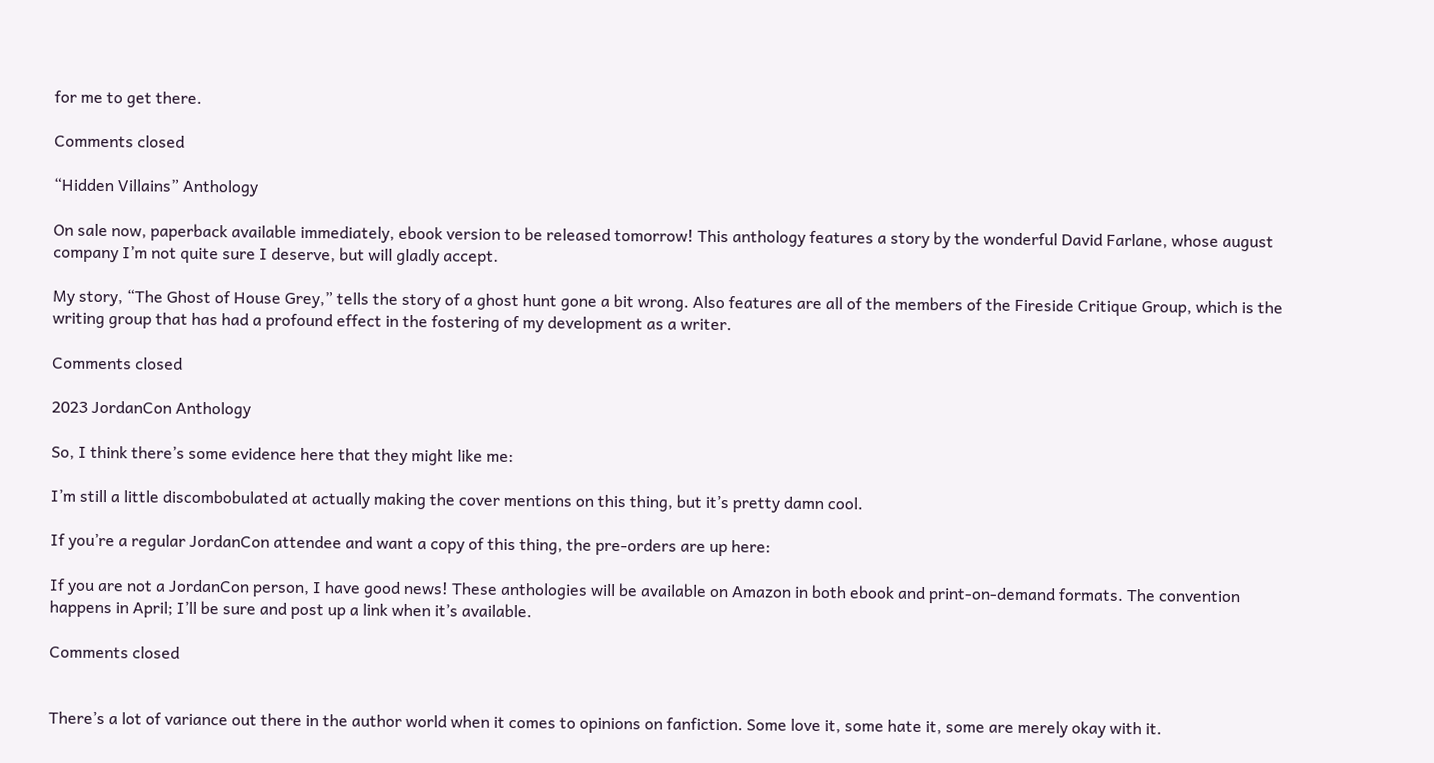for me to get there.

Comments closed

“Hidden Villains” Anthology

On sale now, paperback available immediately, ebook version to be released tomorrow! This anthology features a story by the wonderful David Farlane, whose august company I’m not quite sure I deserve, but will gladly accept.

My story, “The Ghost of House Grey,” tells the story of a ghost hunt gone a bit wrong. Also features are all of the members of the Fireside Critique Group, which is the writing group that has had a profound effect in the fostering of my development as a writer.

Comments closed

2023 JordanCon Anthology

So, I think there’s some evidence here that they might like me:

I’m still a little discombobulated at actually making the cover mentions on this thing, but it’s pretty damn cool.

If you’re a regular JordanCon attendee and want a copy of this thing, the pre-orders are up here:

If you are not a JordanCon person, I have good news! These anthologies will be available on Amazon in both ebook and print-on-demand formats. The convention happens in April; I’ll be sure and post up a link when it’s available.

Comments closed


There’s a lot of variance out there in the author world when it comes to opinions on fanfiction. Some love it, some hate it, some are merely okay with it.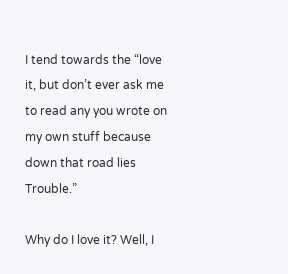I tend towards the “love it, but don’t ever ask me to read any you wrote on my own stuff because down that road lies Trouble.”

Why do I love it? Well, I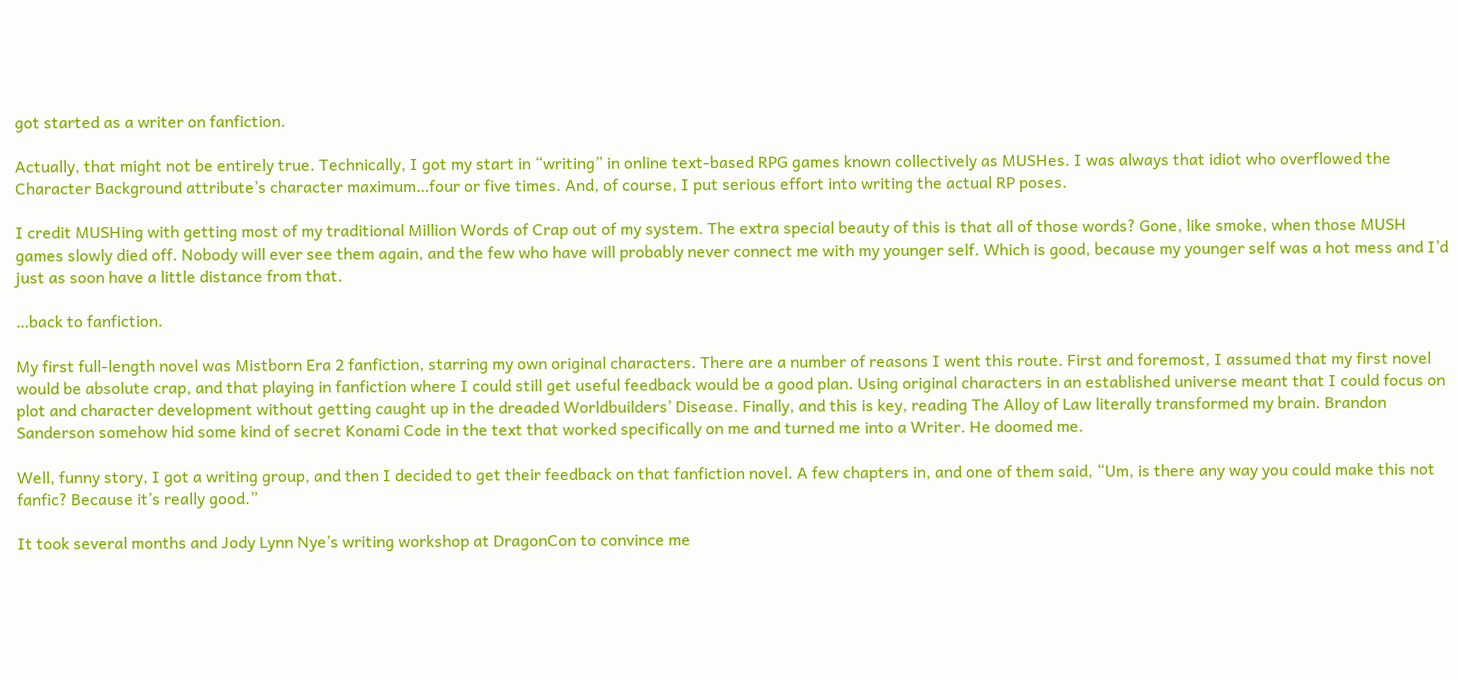got started as a writer on fanfiction.

Actually, that might not be entirely true. Technically, I got my start in “writing” in online text-based RPG games known collectively as MUSHes. I was always that idiot who overflowed the Character Background attribute’s character maximum…four or five times. And, of course, I put serious effort into writing the actual RP poses.

I credit MUSHing with getting most of my traditional Million Words of Crap out of my system. The extra special beauty of this is that all of those words? Gone, like smoke, when those MUSH games slowly died off. Nobody will ever see them again, and the few who have will probably never connect me with my younger self. Which is good, because my younger self was a hot mess and I’d just as soon have a little distance from that.

…back to fanfiction.

My first full-length novel was Mistborn Era 2 fanfiction, starring my own original characters. There are a number of reasons I went this route. First and foremost, I assumed that my first novel would be absolute crap, and that playing in fanfiction where I could still get useful feedback would be a good plan. Using original characters in an established universe meant that I could focus on plot and character development without getting caught up in the dreaded Worldbuilders’ Disease. Finally, and this is key, reading The Alloy of Law literally transformed my brain. Brandon Sanderson somehow hid some kind of secret Konami Code in the text that worked specifically on me and turned me into a Writer. He doomed me.

Well, funny story, I got a writing group, and then I decided to get their feedback on that fanfiction novel. A few chapters in, and one of them said, “Um, is there any way you could make this not fanfic? Because it’s really good.”

It took several months and Jody Lynn Nye’s writing workshop at DragonCon to convince me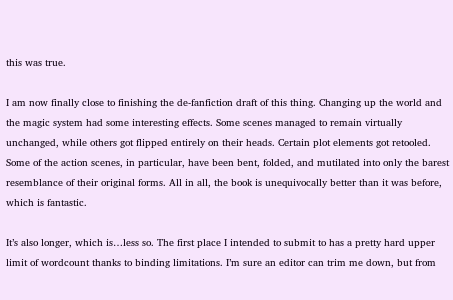this was true.

I am now finally close to finishing the de-fanfiction draft of this thing. Changing up the world and the magic system had some interesting effects. Some scenes managed to remain virtually unchanged, while others got flipped entirely on their heads. Certain plot elements got retooled. Some of the action scenes, in particular, have been bent, folded, and mutilated into only the barest resemblance of their original forms. All in all, the book is unequivocally better than it was before, which is fantastic.

It’s also longer, which is…less so. The first place I intended to submit to has a pretty hard upper limit of wordcount thanks to binding limitations. I’m sure an editor can trim me down, but from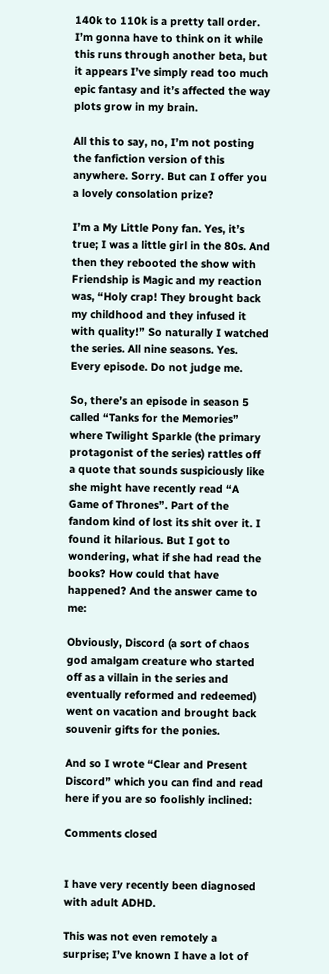140k to 110k is a pretty tall order. I’m gonna have to think on it while this runs through another beta, but it appears I’ve simply read too much epic fantasy and it’s affected the way plots grow in my brain.

All this to say, no, I’m not posting the fanfiction version of this anywhere. Sorry. But can I offer you a lovely consolation prize?

I’m a My Little Pony fan. Yes, it’s true; I was a little girl in the 80s. And then they rebooted the show with Friendship is Magic and my reaction was, “Holy crap! They brought back my childhood and they infused it with quality!” So naturally I watched the series. All nine seasons. Yes. Every episode. Do not judge me.

So, there’s an episode in season 5 called “Tanks for the Memories” where Twilight Sparkle (the primary protagonist of the series) rattles off a quote that sounds suspiciously like she might have recently read “A Game of Thrones”. Part of the fandom kind of lost its shit over it. I found it hilarious. But I got to wondering, what if she had read the books? How could that have happened? And the answer came to me:

Obviously, Discord (a sort of chaos god amalgam creature who started off as a villain in the series and eventually reformed and redeemed) went on vacation and brought back souvenir gifts for the ponies.

And so I wrote “Clear and Present Discord” which you can find and read here if you are so foolishly inclined:

Comments closed


I have very recently been diagnosed with adult ADHD.

This was not even remotely a surprise; I’ve known I have a lot of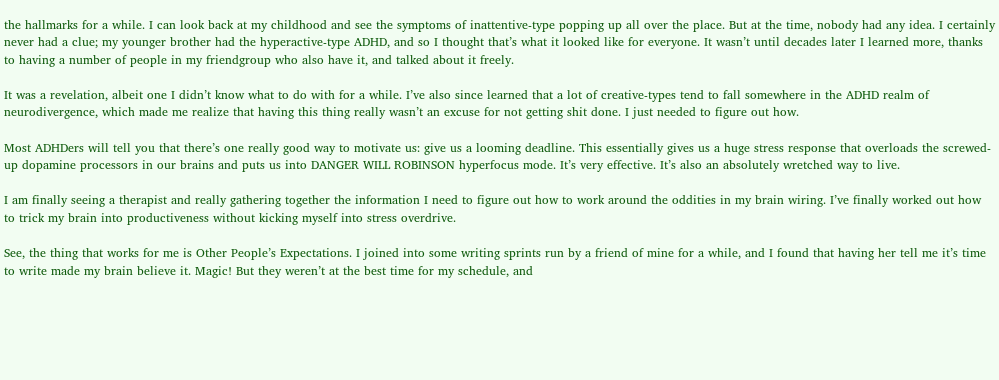the hallmarks for a while. I can look back at my childhood and see the symptoms of inattentive-type popping up all over the place. But at the time, nobody had any idea. I certainly never had a clue; my younger brother had the hyperactive-type ADHD, and so I thought that’s what it looked like for everyone. It wasn’t until decades later I learned more, thanks to having a number of people in my friendgroup who also have it, and talked about it freely.

It was a revelation, albeit one I didn’t know what to do with for a while. I’ve also since learned that a lot of creative-types tend to fall somewhere in the ADHD realm of neurodivergence, which made me realize that having this thing really wasn’t an excuse for not getting shit done. I just needed to figure out how.

Most ADHDers will tell you that there’s one really good way to motivate us: give us a looming deadline. This essentially gives us a huge stress response that overloads the screwed-up dopamine processors in our brains and puts us into DANGER WILL ROBINSON hyperfocus mode. It’s very effective. It’s also an absolutely wretched way to live.

I am finally seeing a therapist and really gathering together the information I need to figure out how to work around the oddities in my brain wiring. I’ve finally worked out how to trick my brain into productiveness without kicking myself into stress overdrive.

See, the thing that works for me is Other People’s Expectations. I joined into some writing sprints run by a friend of mine for a while, and I found that having her tell me it’s time to write made my brain believe it. Magic! But they weren’t at the best time for my schedule, and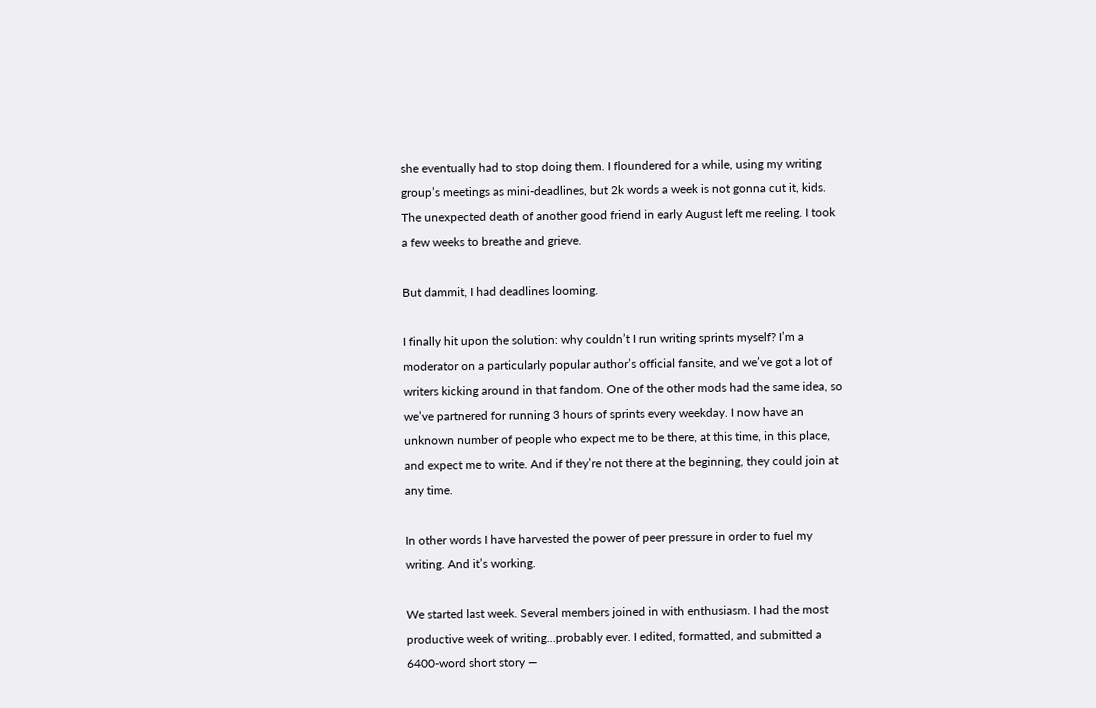she eventually had to stop doing them. I floundered for a while, using my writing group’s meetings as mini-deadlines, but 2k words a week is not gonna cut it, kids. The unexpected death of another good friend in early August left me reeling. I took a few weeks to breathe and grieve.

But dammit, I had deadlines looming.

I finally hit upon the solution: why couldn’t I run writing sprints myself? I’m a moderator on a particularly popular author’s official fansite, and we’ve got a lot of writers kicking around in that fandom. One of the other mods had the same idea, so we’ve partnered for running 3 hours of sprints every weekday. I now have an unknown number of people who expect me to be there, at this time, in this place, and expect me to write. And if they’re not there at the beginning, they could join at any time.

In other words I have harvested the power of peer pressure in order to fuel my writing. And it’s working.

We started last week. Several members joined in with enthusiasm. I had the most productive week of writing…probably ever. I edited, formatted, and submitted a 6400-word short story —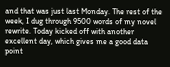and that was just last Monday. The rest of the week, I dug through 9500 words of my novel rewrite. Today kicked off with another excellent day, which gives me a good data point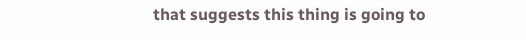that suggests this thing is going to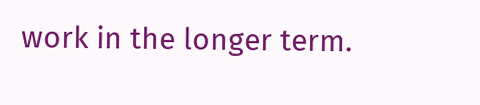work in the longer term.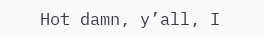Hot damn, y’all, I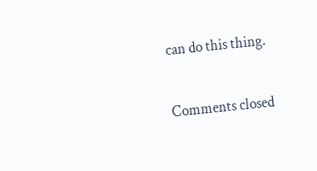can do this thing.

Comments closed